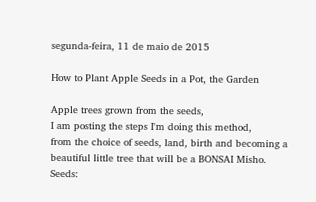segunda-feira, 11 de maio de 2015

How to Plant Apple Seeds in a Pot, the Garden

Apple trees grown from the seeds,
I am posting the steps I'm doing this method,
from the choice of seeds, land, birth and becoming a
beautiful little tree that will be a BONSAI Misho.
Seeds: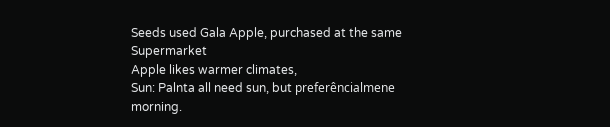Seeds used Gala Apple, purchased at the same Supermarket
Apple likes warmer climates,
Sun: Palnta all need sun, but preferêncialmene morning.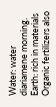Water: water diariamene morning.
Earth: rich in materials Organic fertilizers also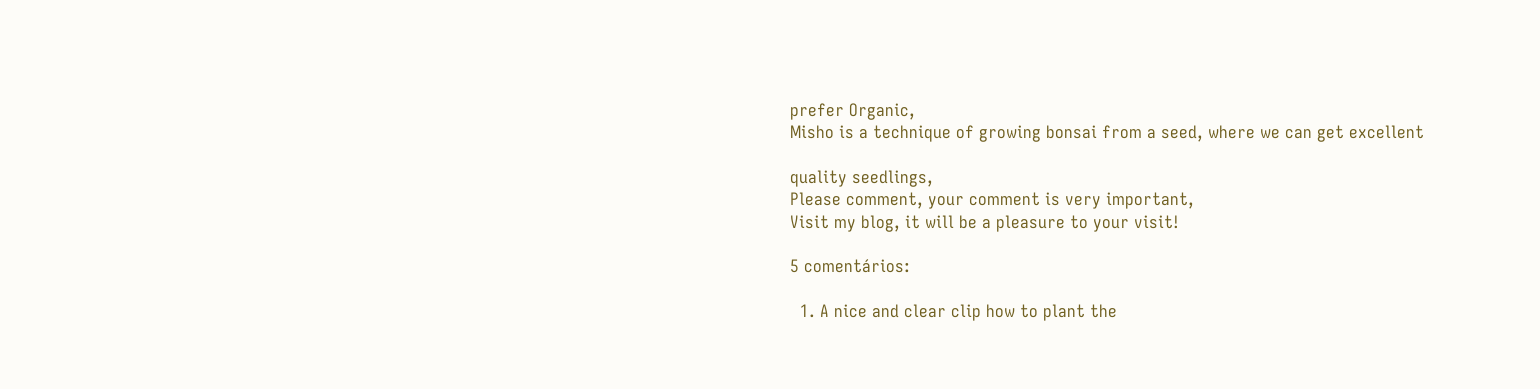prefer Organic,
Misho is a technique of growing bonsai from a seed, where we can get excellent

quality seedlings,
Please comment, your comment is very important,
Visit my blog, it will be a pleasure to your visit!

5 comentários:

  1. A nice and clear clip how to plant the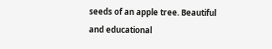seeds of an apple tree. Beautiful and educational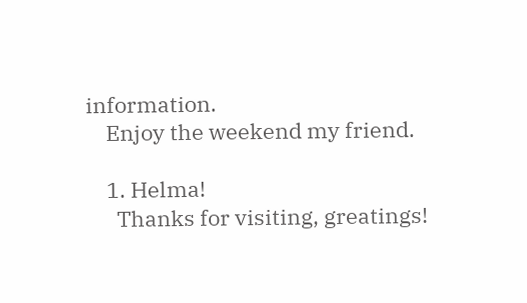information.
    Enjoy the weekend my friend.

    1. Helma!
      Thanks for visiting, greatings!